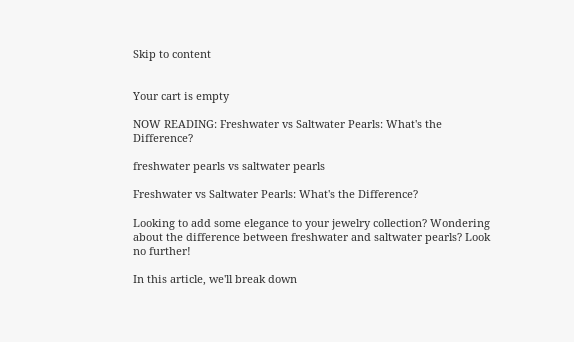Skip to content


Your cart is empty

NOW READING: Freshwater vs Saltwater Pearls: What's the Difference?

freshwater pearls vs saltwater pearls

Freshwater vs Saltwater Pearls: What's the Difference?

Looking to add some elegance to your jewelry collection? Wondering about the difference between freshwater and saltwater pearls? Look no further!

In this article, we'll break down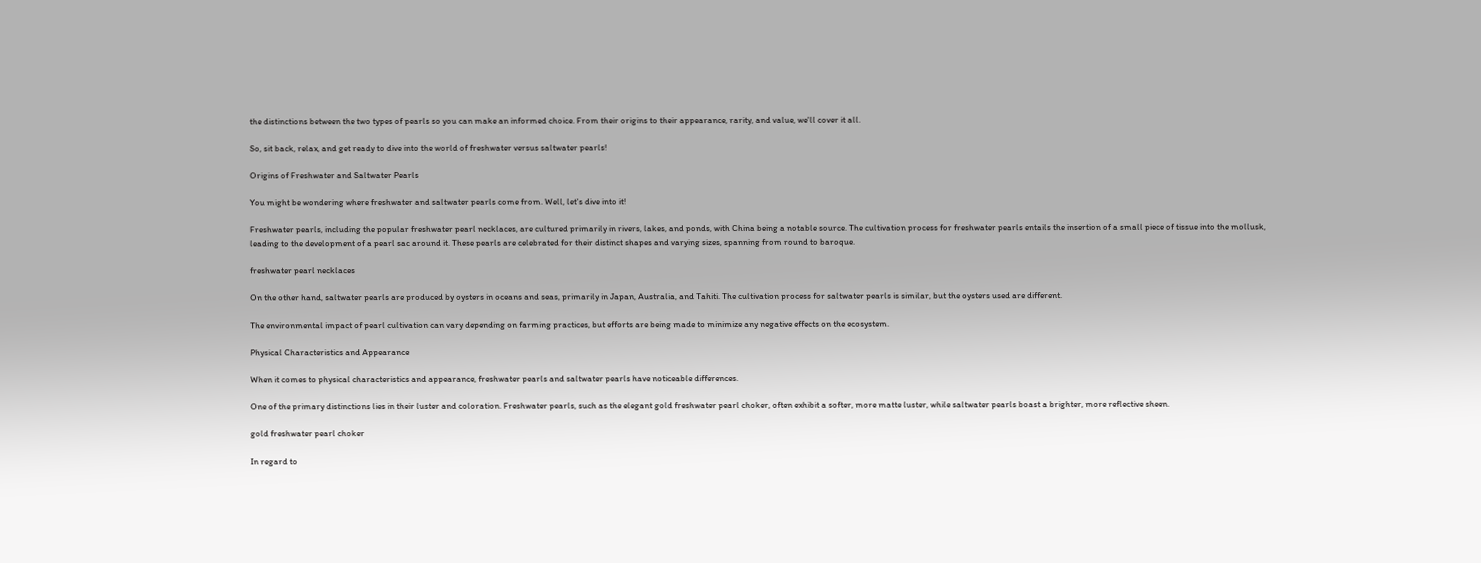the distinctions between the two types of pearls so you can make an informed choice. From their origins to their appearance, rarity, and value, we'll cover it all.

So, sit back, relax, and get ready to dive into the world of freshwater versus saltwater pearls!

Origins of Freshwater and Saltwater Pearls

You might be wondering where freshwater and saltwater pearls come from. Well, let's dive into it!

Freshwater pearls, including the popular freshwater pearl necklaces, are cultured primarily in rivers, lakes, and ponds, with China being a notable source. The cultivation process for freshwater pearls entails the insertion of a small piece of tissue into the mollusk, leading to the development of a pearl sac around it. These pearls are celebrated for their distinct shapes and varying sizes, spanning from round to baroque.

freshwater pearl necklaces

On the other hand, saltwater pearls are produced by oysters in oceans and seas, primarily in Japan, Australia, and Tahiti. The cultivation process for saltwater pearls is similar, but the oysters used are different.

The environmental impact of pearl cultivation can vary depending on farming practices, but efforts are being made to minimize any negative effects on the ecosystem.

Physical Characteristics and Appearance

When it comes to physical characteristics and appearance, freshwater pearls and saltwater pearls have noticeable differences.

One of the primary distinctions lies in their luster and coloration. Freshwater pearls, such as the elegant gold freshwater pearl choker, often exhibit a softer, more matte luster, while saltwater pearls boast a brighter, more reflective sheen.

gold freshwater pearl choker

In regard to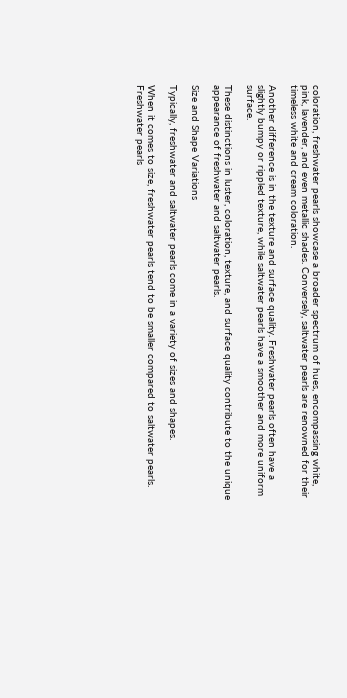coloration, freshwater pearls showcase a broader spectrum of hues, encompassing white, pink, lavender, and even metallic shades. Conversely, saltwater pearls are renowned for their timeless white and cream coloration.

Another difference is in the texture and surface quality. Freshwater pearls often have a slightly bumpy or rippled texture, while saltwater pearls have a smoother and more uniform surface.

These distinctions in luster, coloration, texture, and surface quality contribute to the unique appearance of freshwater and saltwater pearls.

Size and Shape Variations

Typically, freshwater and saltwater pearls come in a variety of sizes and shapes.

When it comes to size, freshwater pearls tend to be smaller compared to saltwater pearls. Freshwater pearls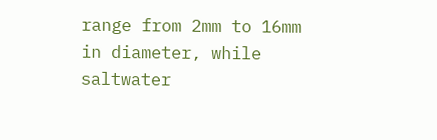range from 2mm to 16mm in diameter, while saltwater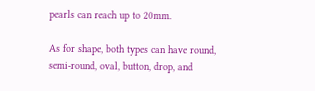pearls can reach up to 20mm.

As for shape, both types can have round, semi-round, oval, button, drop, and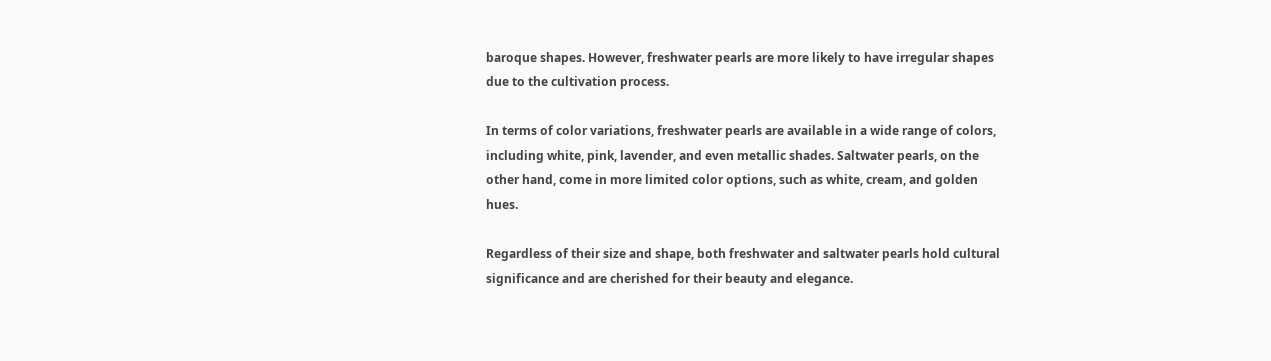baroque shapes. However, freshwater pearls are more likely to have irregular shapes due to the cultivation process.

In terms of color variations, freshwater pearls are available in a wide range of colors, including white, pink, lavender, and even metallic shades. Saltwater pearls, on the other hand, come in more limited color options, such as white, cream, and golden hues.

Regardless of their size and shape, both freshwater and saltwater pearls hold cultural significance and are cherished for their beauty and elegance.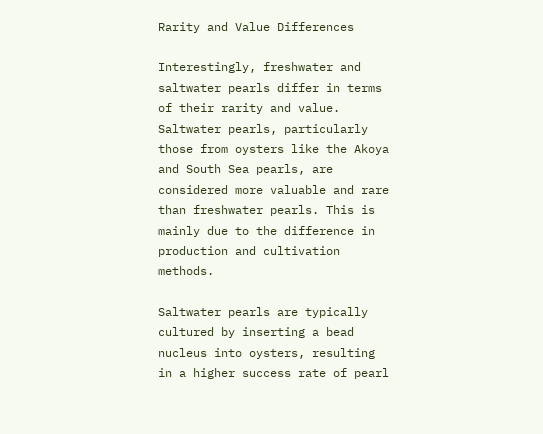Rarity and Value Differences

Interestingly, freshwater and saltwater pearls differ in terms of their rarity and value. Saltwater pearls, particularly those from oysters like the Akoya and South Sea pearls, are considered more valuable and rare than freshwater pearls. This is mainly due to the difference in production and cultivation methods.

Saltwater pearls are typically cultured by inserting a bead nucleus into oysters, resulting in a higher success rate of pearl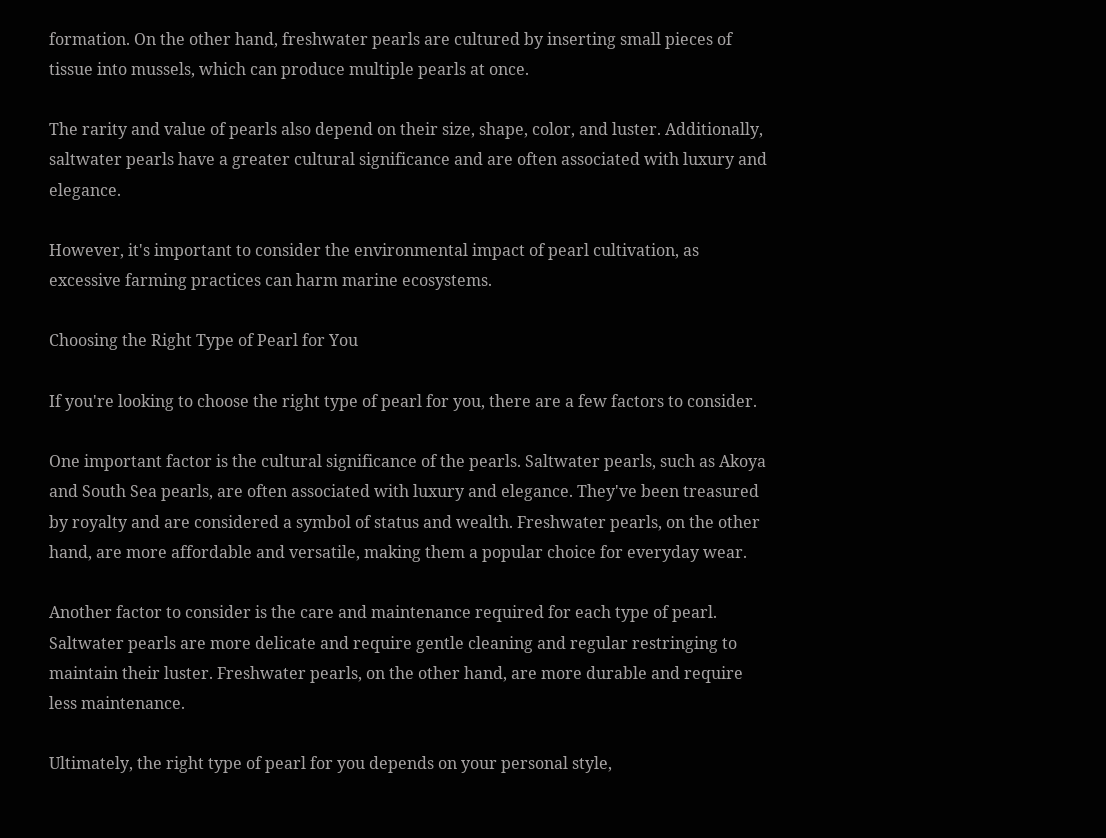formation. On the other hand, freshwater pearls are cultured by inserting small pieces of tissue into mussels, which can produce multiple pearls at once.

The rarity and value of pearls also depend on their size, shape, color, and luster. Additionally, saltwater pearls have a greater cultural significance and are often associated with luxury and elegance.

However, it's important to consider the environmental impact of pearl cultivation, as excessive farming practices can harm marine ecosystems.

Choosing the Right Type of Pearl for You

If you're looking to choose the right type of pearl for you, there are a few factors to consider.

One important factor is the cultural significance of the pearls. Saltwater pearls, such as Akoya and South Sea pearls, are often associated with luxury and elegance. They've been treasured by royalty and are considered a symbol of status and wealth. Freshwater pearls, on the other hand, are more affordable and versatile, making them a popular choice for everyday wear.

Another factor to consider is the care and maintenance required for each type of pearl. Saltwater pearls are more delicate and require gentle cleaning and regular restringing to maintain their luster. Freshwater pearls, on the other hand, are more durable and require less maintenance.

Ultimately, the right type of pearl for you depends on your personal style,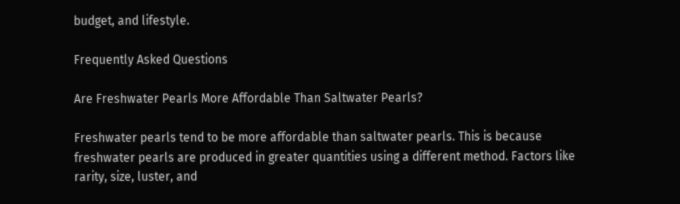budget, and lifestyle.

Frequently Asked Questions

Are Freshwater Pearls More Affordable Than Saltwater Pearls?

Freshwater pearls tend to be more affordable than saltwater pearls. This is because freshwater pearls are produced in greater quantities using a different method. Factors like rarity, size, luster, and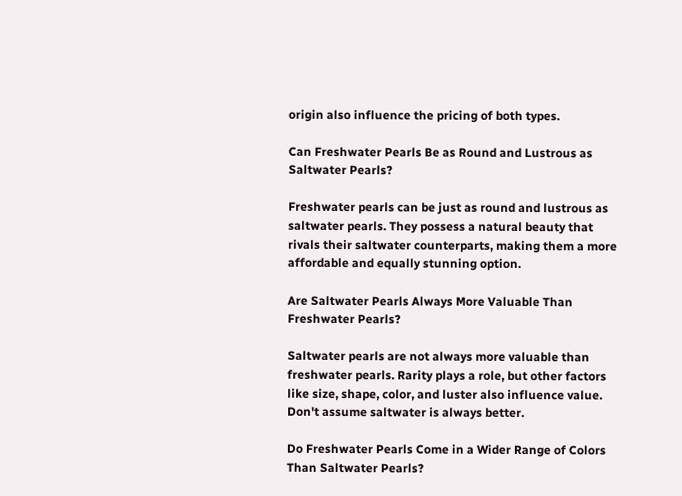origin also influence the pricing of both types.

Can Freshwater Pearls Be as Round and Lustrous as Saltwater Pearls?

Freshwater pearls can be just as round and lustrous as saltwater pearls. They possess a natural beauty that rivals their saltwater counterparts, making them a more affordable and equally stunning option.

Are Saltwater Pearls Always More Valuable Than Freshwater Pearls?

Saltwater pearls are not always more valuable than freshwater pearls. Rarity plays a role, but other factors like size, shape, color, and luster also influence value. Don't assume saltwater is always better.

Do Freshwater Pearls Come in a Wider Range of Colors Than Saltwater Pearls?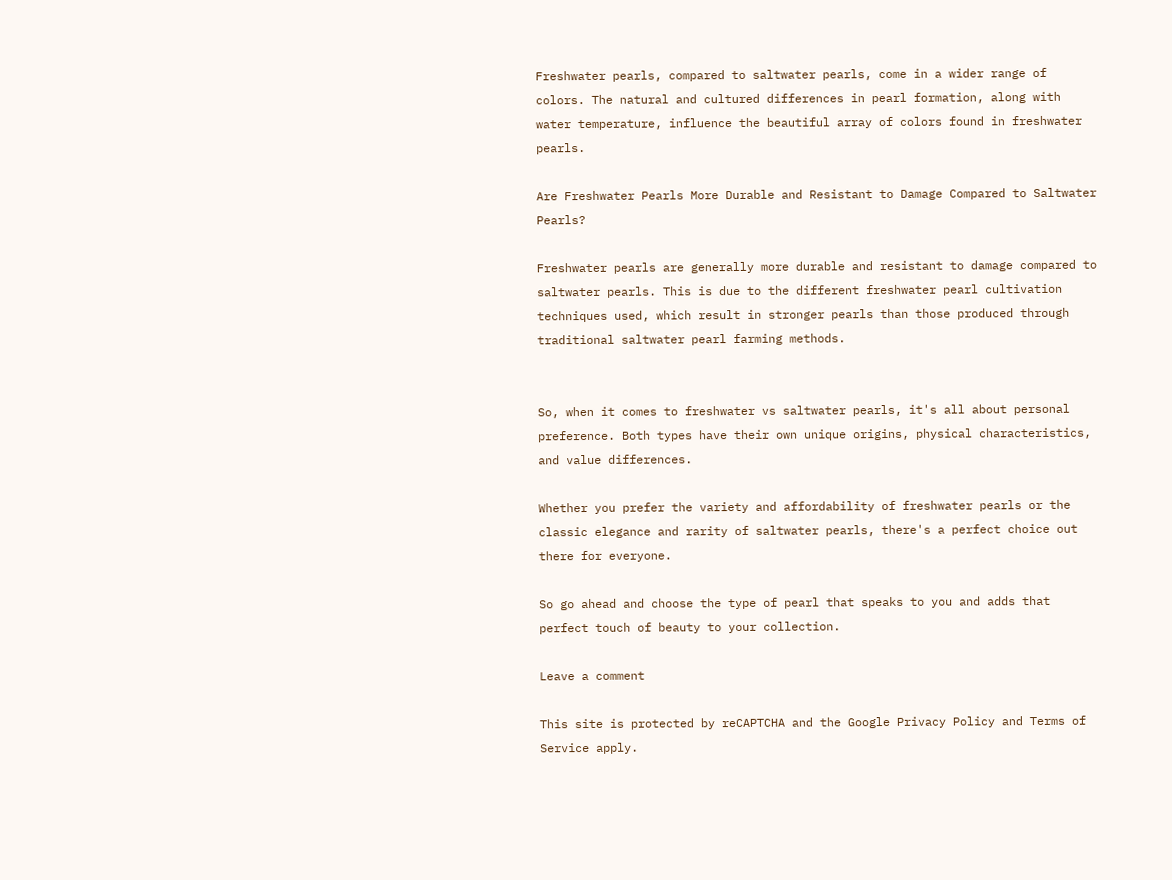Freshwater pearls, compared to saltwater pearls, come in a wider range of colors. The natural and cultured differences in pearl formation, along with water temperature, influence the beautiful array of colors found in freshwater pearls.

Are Freshwater Pearls More Durable and Resistant to Damage Compared to Saltwater Pearls?

Freshwater pearls are generally more durable and resistant to damage compared to saltwater pearls. This is due to the different freshwater pearl cultivation techniques used, which result in stronger pearls than those produced through traditional saltwater pearl farming methods.


So, when it comes to freshwater vs saltwater pearls, it's all about personal preference. Both types have their own unique origins, physical characteristics, and value differences.

Whether you prefer the variety and affordability of freshwater pearls or the classic elegance and rarity of saltwater pearls, there's a perfect choice out there for everyone.

So go ahead and choose the type of pearl that speaks to you and adds that perfect touch of beauty to your collection.

Leave a comment

This site is protected by reCAPTCHA and the Google Privacy Policy and Terms of Service apply.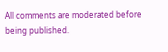All comments are moderated before being published.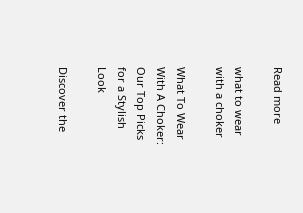Read more

what to wear with a choker

What To Wear With A Choker: Our Top Picks for a Stylish Look

Discover the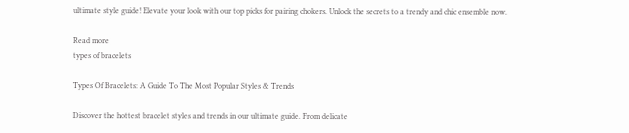ultimate style guide! Elevate your look with our top picks for pairing chokers. Unlock the secrets to a trendy and chic ensemble now.

Read more
types of bracelets

Types Of Bracelets: A Guide To The Most Popular Styles & Trends

Discover the hottest bracelet styles and trends in our ultimate guide. From delicate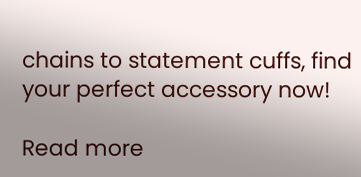chains to statement cuffs, find your perfect accessory now!

Read more